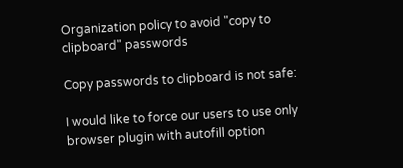Organization policy to avoid "copy to clipboard" passwords

Copy passwords to clipboard is not safe:

I would like to force our users to use only browser plugin with autofill option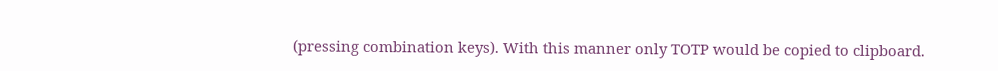(pressing combination keys). With this manner only TOTP would be copied to clipboard.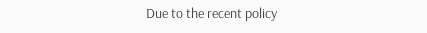Due to the recent policy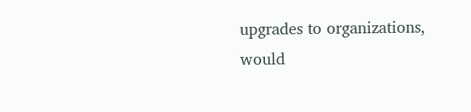upgrades to organizations, would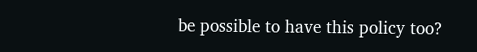be possible to have this policy too?